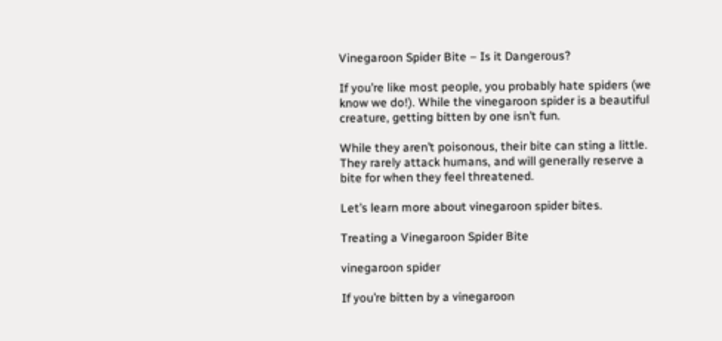Vinegaroon Spider Bite – Is it Dangerous?

If you’re like most people, you probably hate spiders (we know we do!). While the vinegaroon spider is a beautiful creature, getting bitten by one isn’t fun.

While they aren’t poisonous, their bite can sting a little. They rarely attack humans, and will generally reserve a bite for when they feel threatened.

Let’s learn more about vinegaroon spider bites.

Treating a Vinegaroon Spider Bite

vinegaroon spider

If you’re bitten by a vinegaroon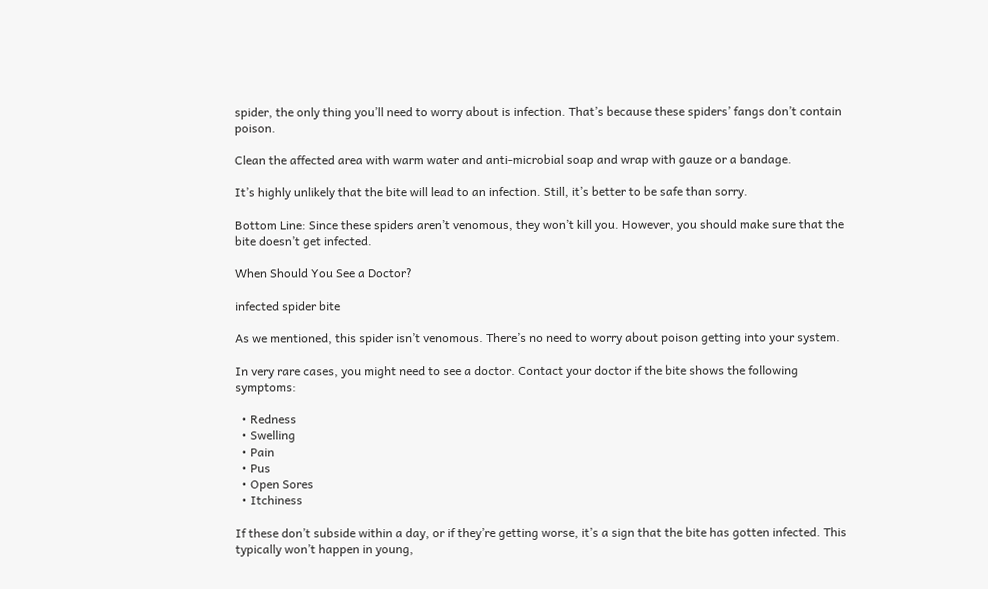spider, the only thing you’ll need to worry about is infection. That’s because these spiders’ fangs don’t contain poison.

Clean the affected area with warm water and anti-microbial soap and wrap with gauze or a bandage.

It’s highly unlikely that the bite will lead to an infection. Still, it’s better to be safe than sorry.

Bottom Line: Since these spiders aren’t venomous, they won’t kill you. However, you should make sure that the bite doesn’t get infected.

When Should You See a Doctor?

infected spider bite

As we mentioned, this spider isn’t venomous. There’s no need to worry about poison getting into your system.

In very rare cases, you might need to see a doctor. Contact your doctor if the bite shows the following symptoms:

  • Redness
  • Swelling
  • Pain
  • Pus
  • Open Sores
  • Itchiness

If these don’t subside within a day, or if they’re getting worse, it’s a sign that the bite has gotten infected. This typically won’t happen in young,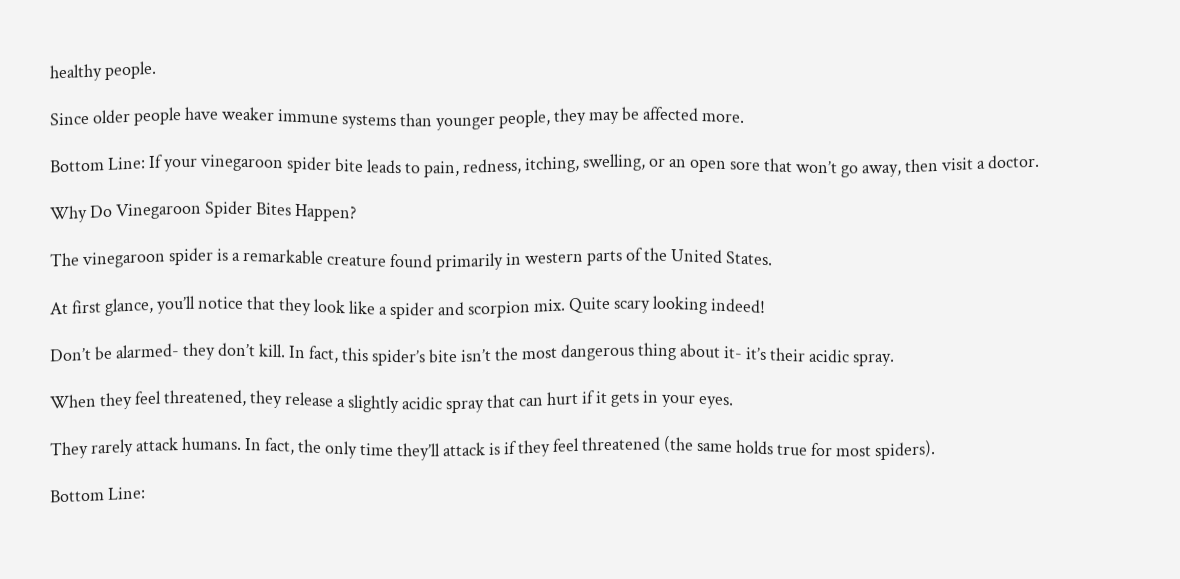healthy people.

Since older people have weaker immune systems than younger people, they may be affected more.

Bottom Line: If your vinegaroon spider bite leads to pain, redness, itching, swelling, or an open sore that won’t go away, then visit a doctor.

Why Do Vinegaroon Spider Bites Happen?

The vinegaroon spider is a remarkable creature found primarily in western parts of the United States.

At first glance, you’ll notice that they look like a spider and scorpion mix. Quite scary looking indeed!

Don’t be alarmed- they don’t kill. In fact, this spider’s bite isn’t the most dangerous thing about it- it’s their acidic spray.

When they feel threatened, they release a slightly acidic spray that can hurt if it gets in your eyes.

They rarely attack humans. In fact, the only time they’ll attack is if they feel threatened (the same holds true for most spiders).

Bottom Line: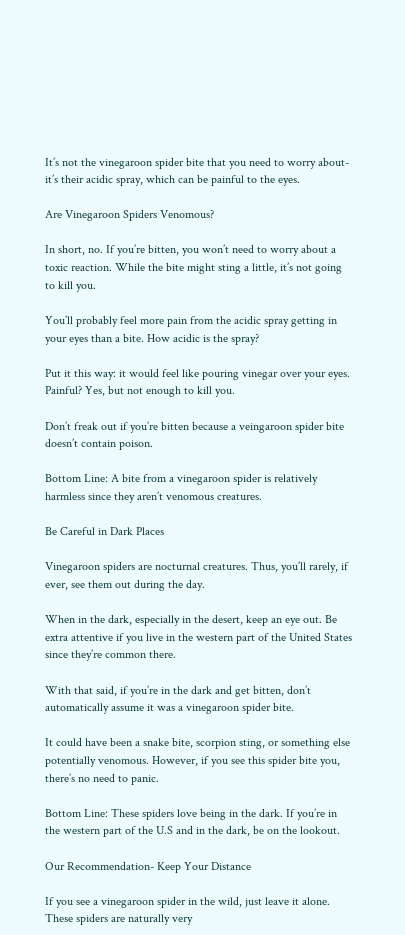It’s not the vinegaroon spider bite that you need to worry about- it’s their acidic spray, which can be painful to the eyes.

Are Vinegaroon Spiders Venomous?

In short, no. If you’re bitten, you won’t need to worry about a toxic reaction. While the bite might sting a little, it’s not going to kill you.

You’ll probably feel more pain from the acidic spray getting in your eyes than a bite. How acidic is the spray?

Put it this way: it would feel like pouring vinegar over your eyes. Painful? Yes, but not enough to kill you.

Don’t freak out if you’re bitten because a veingaroon spider bite doesn’t contain poison.

Bottom Line: A bite from a vinegaroon spider is relatively harmless since they aren’t venomous creatures.

Be Careful in Dark Places

Vinegaroon spiders are nocturnal creatures. Thus, you’ll rarely, if ever, see them out during the day.

When in the dark, especially in the desert, keep an eye out. Be extra attentive if you live in the western part of the United States since they’re common there.

With that said, if you’re in the dark and get bitten, don’t automatically assume it was a vinegaroon spider bite.

It could have been a snake bite, scorpion sting, or something else potentially venomous. However, if you see this spider bite you, there’s no need to panic.

Bottom Line: These spiders love being in the dark. If you’re in the western part of the U.S and in the dark, be on the lookout.

Our Recommendation- Keep Your Distance

If you see a vinegaroon spider in the wild, just leave it alone. These spiders are naturally very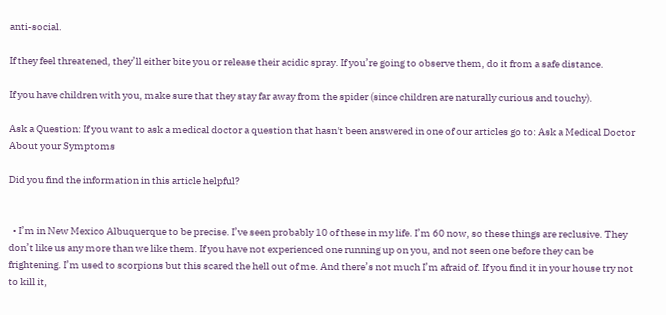anti-social.

If they feel threatened, they’ll either bite you or release their acidic spray. If you’re going to observe them, do it from a safe distance.

If you have children with you, make sure that they stay far away from the spider (since children are naturally curious and touchy).

Ask a Question: If you want to ask a medical doctor a question that hasn't been answered in one of our articles go to: Ask a Medical Doctor About your Symptoms

Did you find the information in this article helpful?


  • I’m in New Mexico Albuquerque to be precise. I’ve seen probably 10 of these in my life. I’m 60 now, so these things are reclusive. They don’t like us any more than we like them. If you have not experienced one running up on you, and not seen one before they can be frightening. I’m used to scorpions but this scared the hell out of me. And there’s not much I’m afraid of. If you find it in your house try not to kill it,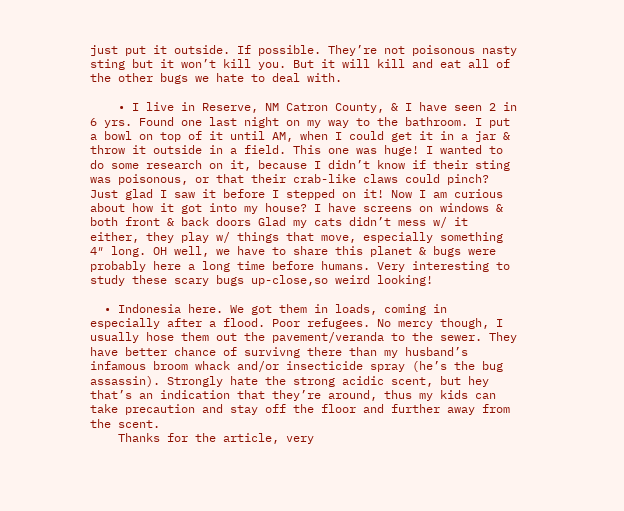just put it outside. If possible. They’re not poisonous nasty sting but it won’t kill you. But it will kill and eat all of the other bugs we hate to deal with.

    • I live in Reserve, NM Catron County, & I have seen 2 in 6 yrs. Found one last night on my way to the bathroom. I put a bowl on top of it until AM, when I could get it in a jar & throw it outside in a field. This one was huge! I wanted to do some research on it, because I didn’t know if their sting was poisonous, or that their crab-like claws could pinch? Just glad I saw it before I stepped on it! Now I am curious about how it got into my house? I have screens on windows & both front & back doors Glad my cats didn’t mess w/ it either, they play w/ things that move, especially something 4″ long. OH well, we have to share this planet & bugs were probably here a long time before humans. Very interesting to study these scary bugs up-close,so weird looking!

  • Indonesia here. We got them in loads, coming in especially after a flood. Poor refugees. No mercy though, I usually hose them out the pavement/veranda to the sewer. They have better chance of survivng there than my husband’s infamous broom whack and/or insecticide spray (he’s the bug assassin). Strongly hate the strong acidic scent, but hey that’s an indication that they’re around, thus my kids can take precaution and stay off the floor and further away from the scent.
    Thanks for the article, very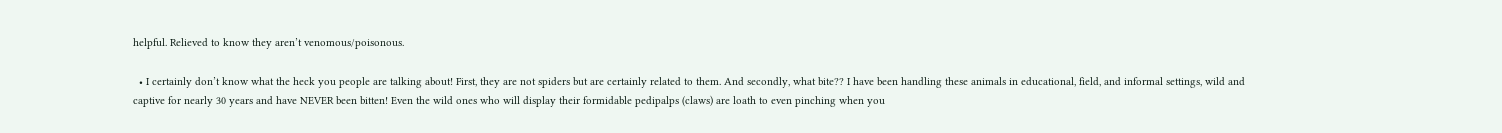helpful. Relieved to know they aren’t venomous/poisonous.

  • I certainly don’t know what the heck you people are talking about! First, they are not spiders but are certainly related to them. And secondly, what bite?? I have been handling these animals in educational, field, and informal settings, wild and captive for nearly 30 years and have NEVER been bitten! Even the wild ones who will display their formidable pedipalps (claws) are loath to even pinching when you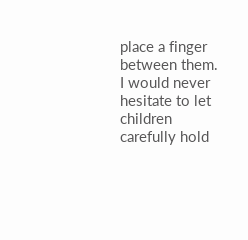place a finger between them. I would never hesitate to let children carefully hold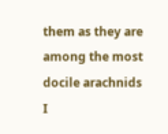them as they are among the most docile arachnids I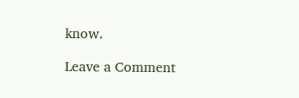know.

Leave a Comment